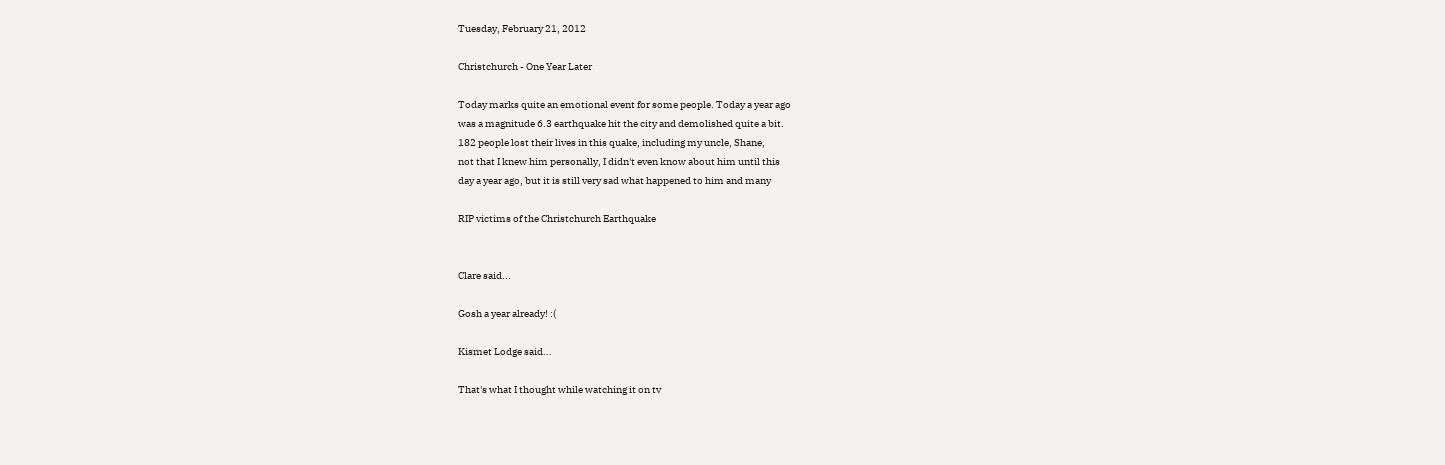Tuesday, February 21, 2012

Christchurch - One Year Later

Today marks quite an emotional event for some people. Today a year ago
was a magnitude 6.3 earthquake hit the city and demolished quite a bit.
182 people lost their lives in this quake, including my uncle, Shane,
not that I knew him personally, I didn't even know about him until this
day a year ago, but it is still very sad what happened to him and many

RIP victims of the Christchurch Earthquake


Clare said...

Gosh a year already! :(

Kismet Lodge said...

That's what I thought while watching it on tv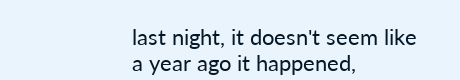last night, it doesn't seem like a year ago it happened,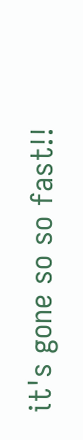it's gone so so fast!!